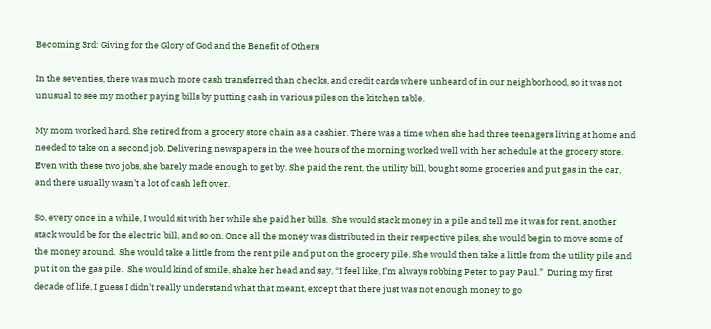Becoming 3rd: Giving for the Glory of God and the Benefit of Others

In the seventies, there was much more cash transferred than checks, and credit cards where unheard of in our neighborhood, so it was not unusual to see my mother paying bills by putting cash in various piles on the kitchen table.

My mom worked hard. She retired from a grocery store chain as a cashier. There was a time when she had three teenagers living at home and needed to take on a second job. Delivering newspapers in the wee hours of the morning worked well with her schedule at the grocery store. Even with these two jobs, she barely made enough to get by. She paid the rent, the utility bill, bought some groceries and put gas in the car, and there usually wasn’t a lot of cash left over.

So, every once in a while, I would sit with her while she paid her bills.  She would stack money in a pile and tell me it was for rent, another stack would be for the electric bill, and so on. Once all the money was distributed in their respective piles, she would begin to move some of the money around.  She would take a little from the rent pile and put on the grocery pile. She would then take a little from the utility pile and put it on the gas pile.  She would kind of smile, shake her head and say, “I feel like, I’m always robbing Peter to pay Paul.”  During my first decade of life, I guess I didn’t really understand what that meant, except that there just was not enough money to go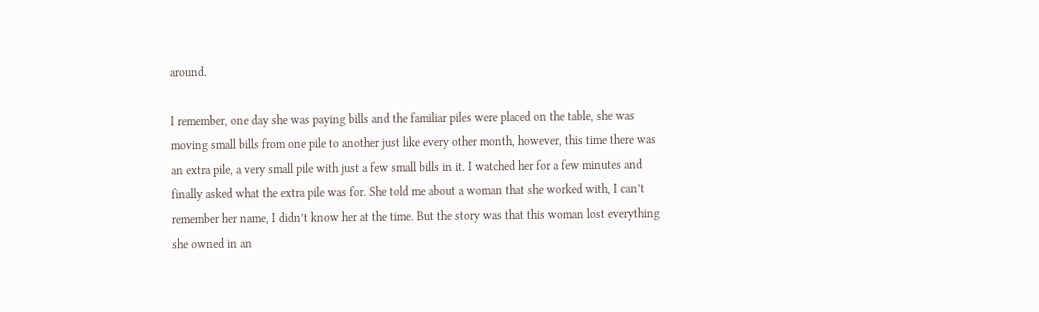around.

I remember, one day she was paying bills and the familiar piles were placed on the table, she was moving small bills from one pile to another just like every other month, however, this time there was an extra pile, a very small pile with just a few small bills in it. I watched her for a few minutes and finally asked what the extra pile was for. She told me about a woman that she worked with, I can’t remember her name, I didn’t know her at the time. But the story was that this woman lost everything she owned in an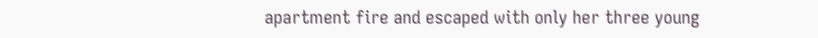apartment fire and escaped with only her three young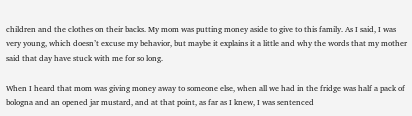children and the clothes on their backs. My mom was putting money aside to give to this family. As I said, I was very young, which doesn’t excuse my behavior, but maybe it explains it a little and why the words that my mother said that day have stuck with me for so long.

When I heard that mom was giving money away to someone else, when all we had in the fridge was half a pack of bologna and an opened jar mustard, and at that point, as far as I knew, I was sentenced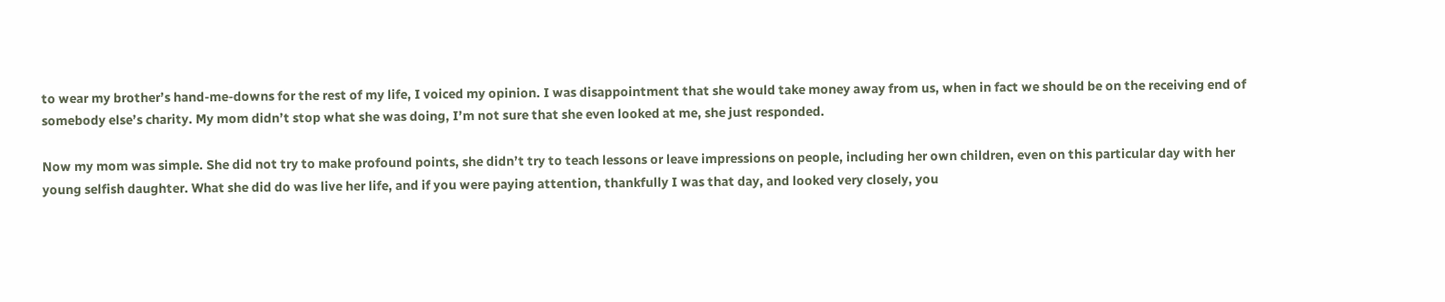to wear my brother’s hand-me-downs for the rest of my life, I voiced my opinion. I was disappointment that she would take money away from us, when in fact we should be on the receiving end of somebody else’s charity. My mom didn’t stop what she was doing, I’m not sure that she even looked at me, she just responded.

Now my mom was simple. She did not try to make profound points, she didn’t try to teach lessons or leave impressions on people, including her own children, even on this particular day with her young selfish daughter. What she did do was live her life, and if you were paying attention, thankfully I was that day, and looked very closely, you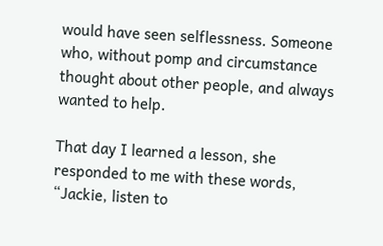would have seen selflessness. Someone who, without pomp and circumstance thought about other people, and always wanted to help.

That day I learned a lesson, she responded to me with these words, “Jackie, listen to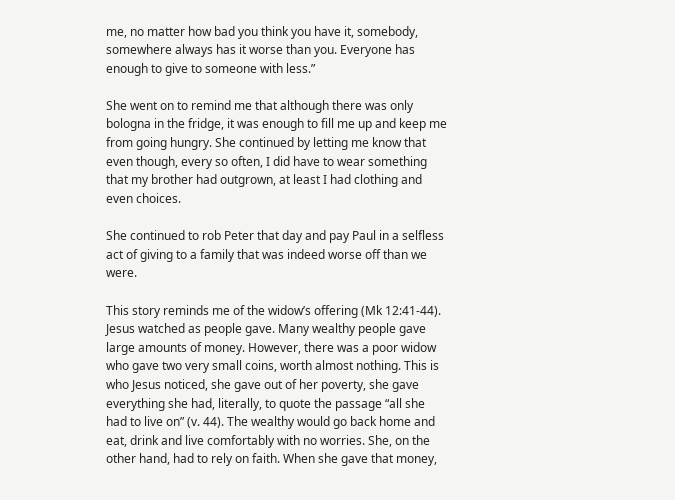me, no matter how bad you think you have it, somebody, somewhere always has it worse than you. Everyone has enough to give to someone with less.”

She went on to remind me that although there was only bologna in the fridge, it was enough to fill me up and keep me from going hungry. She continued by letting me know that even though, every so often, I did have to wear something that my brother had outgrown, at least I had clothing and even choices.

She continued to rob Peter that day and pay Paul in a selfless act of giving to a family that was indeed worse off than we were.

This story reminds me of the widow’s offering (Mk 12:41-44).  Jesus watched as people gave. Many wealthy people gave large amounts of money. However, there was a poor widow who gave two very small coins, worth almost nothing. This is who Jesus noticed, she gave out of her poverty, she gave everything she had, literally, to quote the passage “all she had to live on” (v. 44). The wealthy would go back home and eat, drink and live comfortably with no worries. She, on the other hand, had to rely on faith. When she gave that money,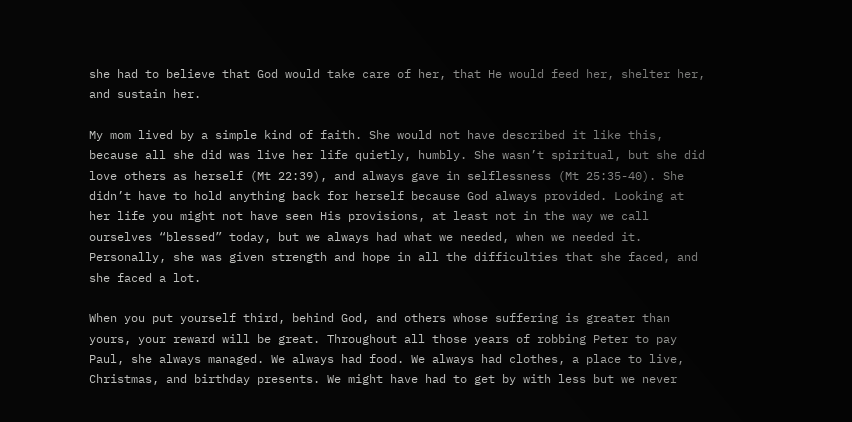she had to believe that God would take care of her, that He would feed her, shelter her, and sustain her.

My mom lived by a simple kind of faith. She would not have described it like this, because all she did was live her life quietly, humbly. She wasn’t spiritual, but she did love others as herself (Mt 22:39), and always gave in selflessness (Mt 25:35-40). She didn’t have to hold anything back for herself because God always provided. Looking at her life you might not have seen His provisions, at least not in the way we call ourselves “blessed” today, but we always had what we needed, when we needed it. Personally, she was given strength and hope in all the difficulties that she faced, and she faced a lot.

When you put yourself third, behind God, and others whose suffering is greater than yours, your reward will be great. Throughout all those years of robbing Peter to pay Paul, she always managed. We always had food. We always had clothes, a place to live, Christmas, and birthday presents. We might have had to get by with less but we never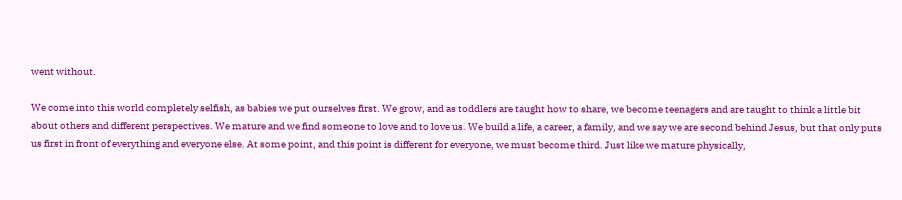went without.

We come into this world completely selfish, as babies we put ourselves first. We grow, and as toddlers are taught how to share, we become teenagers and are taught to think a little bit about others and different perspectives. We mature and we find someone to love and to love us. We build a life, a career, a family, and we say we are second behind Jesus, but that only puts us first in front of everything and everyone else. At some point, and this point is different for everyone, we must become third. Just like we mature physically,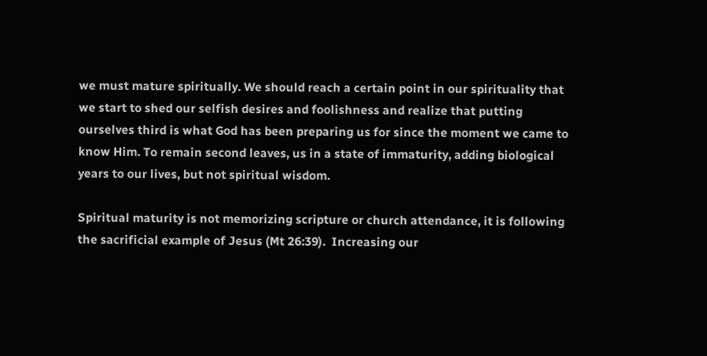we must mature spiritually. We should reach a certain point in our spirituality that we start to shed our selfish desires and foolishness and realize that putting ourselves third is what God has been preparing us for since the moment we came to know Him. To remain second leaves, us in a state of immaturity, adding biological years to our lives, but not spiritual wisdom.

Spiritual maturity is not memorizing scripture or church attendance, it is following the sacrificial example of Jesus (Mt 26:39).  Increasing our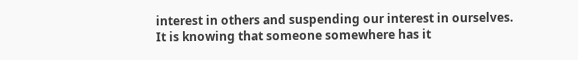interest in others and suspending our interest in ourselves. It is knowing that someone somewhere has it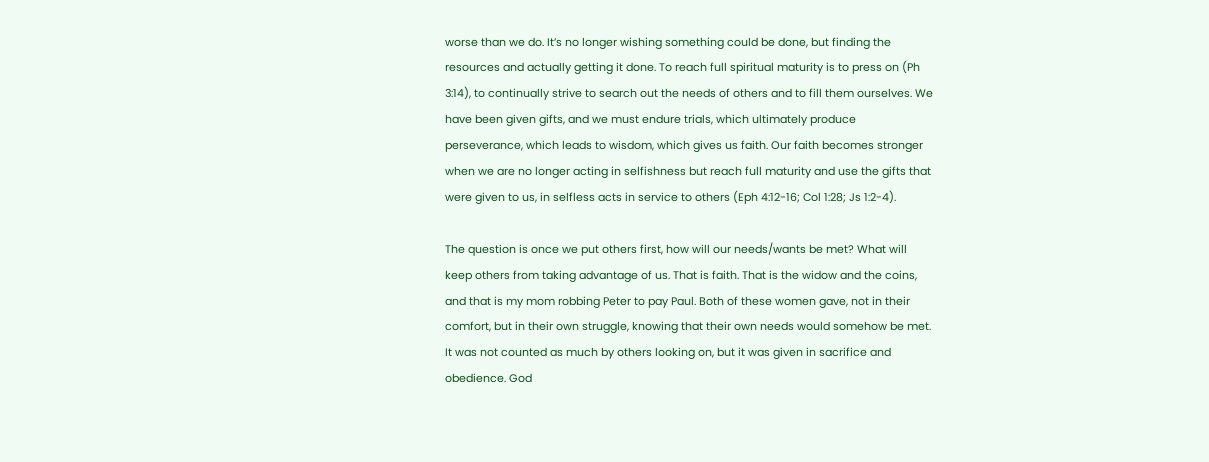worse than we do. It’s no longer wishing something could be done, but finding the resources and actually getting it done. To reach full spiritual maturity is to press on (Ph 3:14), to continually strive to search out the needs of others and to fill them ourselves. We have been given gifts, and we must endure trials, which ultimately produce perseverance, which leads to wisdom, which gives us faith. Our faith becomes stronger when we are no longer acting in selfishness but reach full maturity and use the gifts that were given to us, in selfless acts in service to others (Eph 4:12-16; Col 1:28; Js 1:2-4).

The question is once we put others first, how will our needs/wants be met? What will keep others from taking advantage of us. That is faith. That is the widow and the coins, and that is my mom robbing Peter to pay Paul. Both of these women gave, not in their comfort, but in their own struggle, knowing that their own needs would somehow be met. It was not counted as much by others looking on, but it was given in sacrifice and obedience. God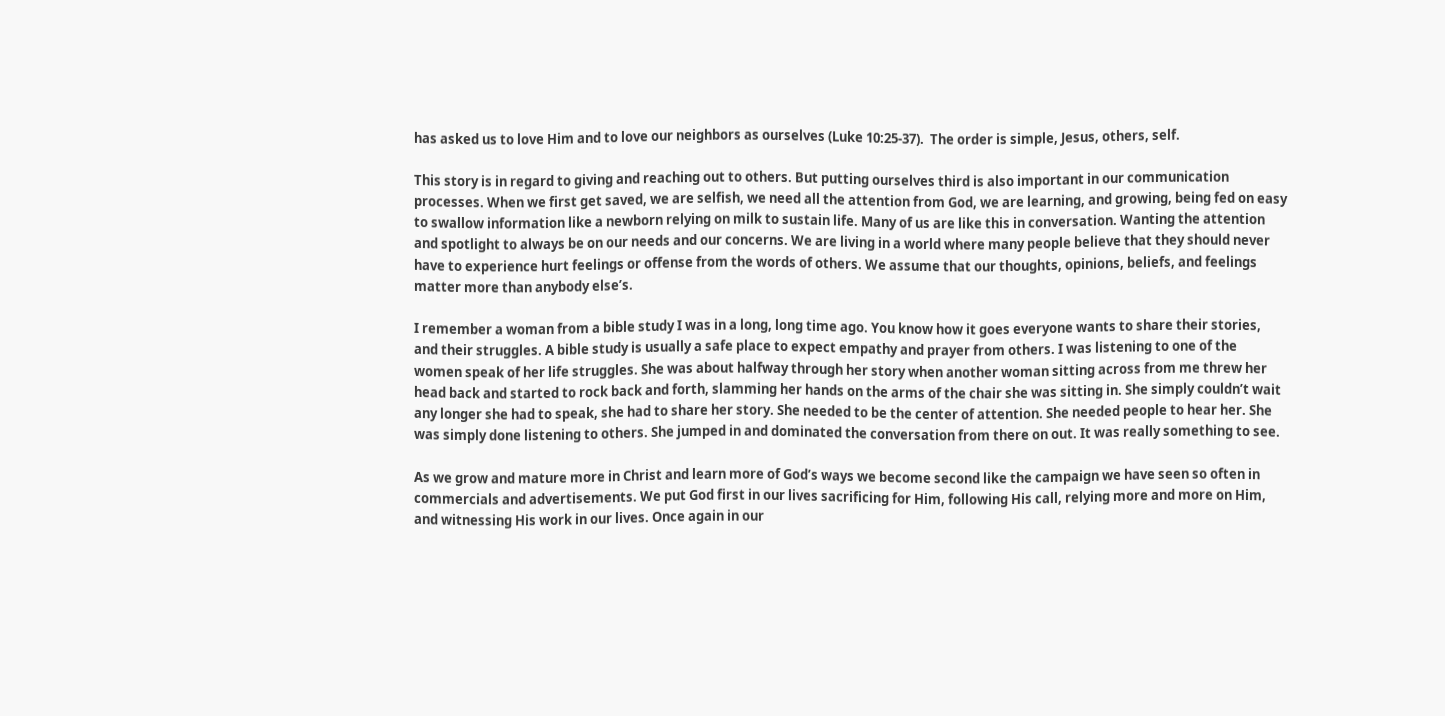has asked us to love Him and to love our neighbors as ourselves (Luke 10:25-37).  The order is simple, Jesus, others, self.

This story is in regard to giving and reaching out to others. But putting ourselves third is also important in our communication processes. When we first get saved, we are selfish, we need all the attention from God, we are learning, and growing, being fed on easy to swallow information like a newborn relying on milk to sustain life. Many of us are like this in conversation. Wanting the attention and spotlight to always be on our needs and our concerns. We are living in a world where many people believe that they should never have to experience hurt feelings or offense from the words of others. We assume that our thoughts, opinions, beliefs, and feelings matter more than anybody else’s.

I remember a woman from a bible study I was in a long, long time ago. You know how it goes everyone wants to share their stories, and their struggles. A bible study is usually a safe place to expect empathy and prayer from others. I was listening to one of the women speak of her life struggles. She was about halfway through her story when another woman sitting across from me threw her head back and started to rock back and forth, slamming her hands on the arms of the chair she was sitting in. She simply couldn’t wait any longer she had to speak, she had to share her story. She needed to be the center of attention. She needed people to hear her. She was simply done listening to others. She jumped in and dominated the conversation from there on out. It was really something to see.

As we grow and mature more in Christ and learn more of God’s ways we become second like the campaign we have seen so often in commercials and advertisements. We put God first in our lives sacrificing for Him, following His call, relying more and more on Him, and witnessing His work in our lives. Once again in our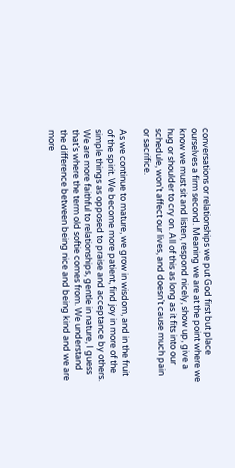conversations or relationships we put God first but place ourselves a firm second. Meaning we are at the point where we know we must sit and listen, respond nicely, show up, give a hug or shoulder to cry on. All of this as long as it fits into our schedule, won’t affect our lives, and doesn’t cause much pain or sacrifice.

As we continue to mature, we grow in wisdom, and in the fruit of the spirit. We become more patient, find joy in more of the simple things as opposed to praise and acceptance by others. We are more faithful to relationships, gentle in nature, I guess that’s where the term old softie comes from. We understand the difference between being nice and being kind and we are more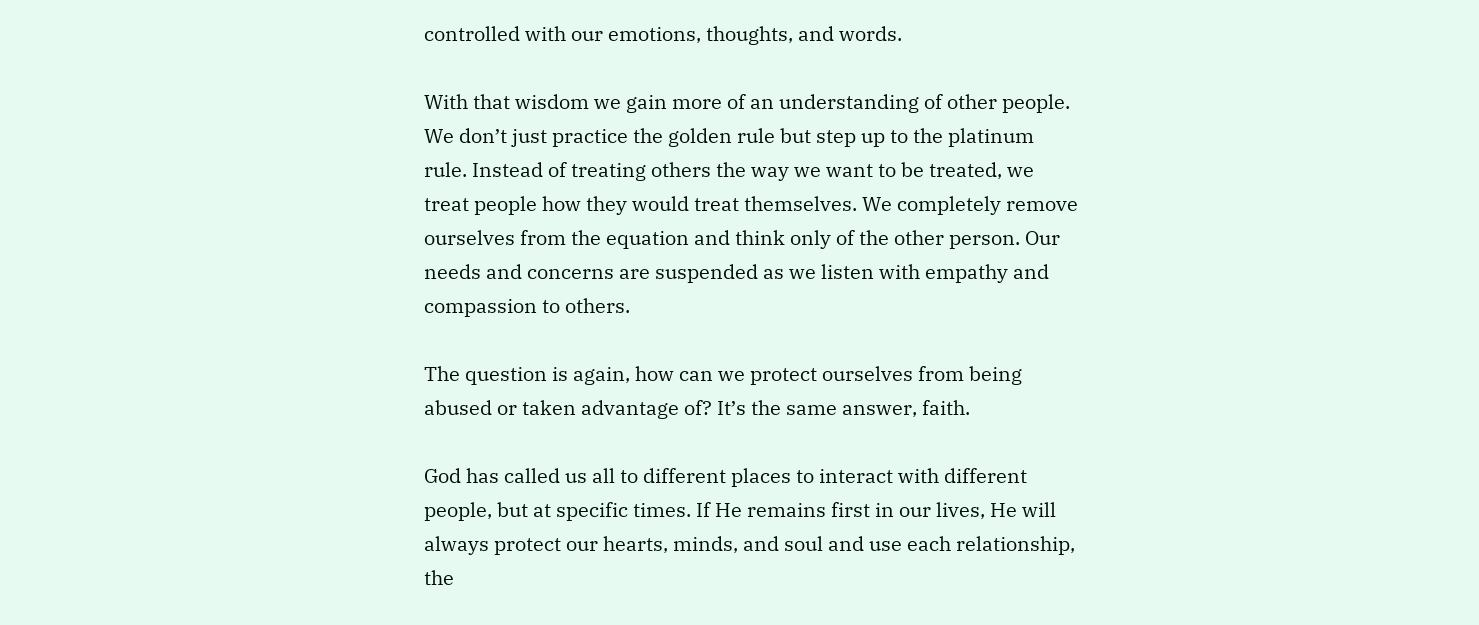controlled with our emotions, thoughts, and words.

With that wisdom we gain more of an understanding of other people. We don’t just practice the golden rule but step up to the platinum rule. Instead of treating others the way we want to be treated, we treat people how they would treat themselves. We completely remove ourselves from the equation and think only of the other person. Our needs and concerns are suspended as we listen with empathy and compassion to others.

The question is again, how can we protect ourselves from being abused or taken advantage of? It’s the same answer, faith.

God has called us all to different places to interact with different people, but at specific times. If He remains first in our lives, He will always protect our hearts, minds, and soul and use each relationship, the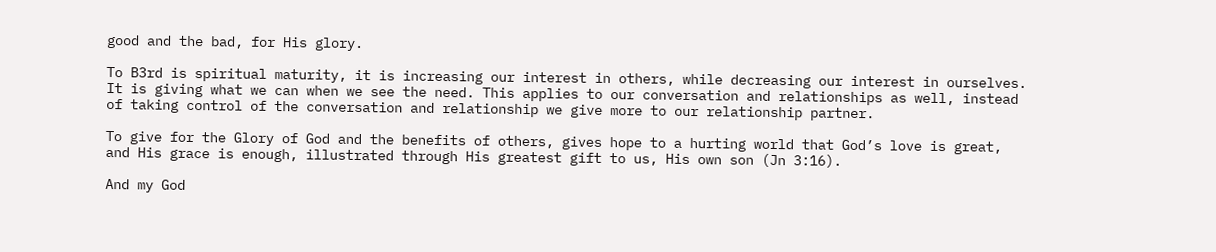good and the bad, for His glory.

To B3rd is spiritual maturity, it is increasing our interest in others, while decreasing our interest in ourselves. It is giving what we can when we see the need. This applies to our conversation and relationships as well, instead of taking control of the conversation and relationship we give more to our relationship partner.

To give for the Glory of God and the benefits of others, gives hope to a hurting world that God’s love is great, and His grace is enough, illustrated through His greatest gift to us, His own son (Jn 3:16).

And my God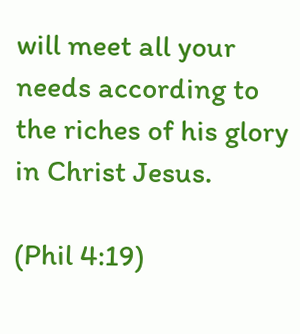will meet all your needs according to the riches of his glory in Christ Jesus.

(Phil 4:19)